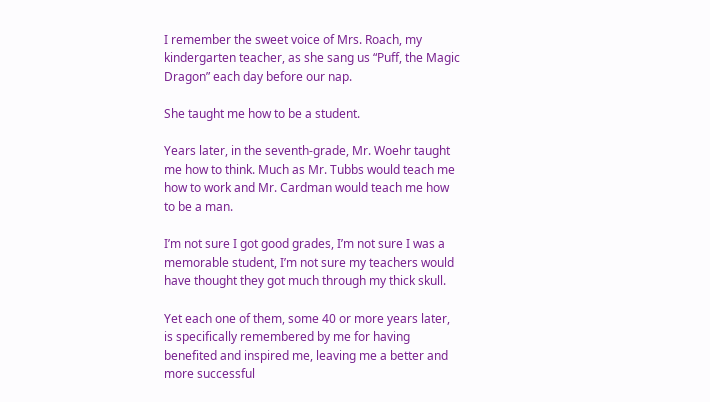I remember the sweet voice of Mrs. Roach, my kindergarten teacher, as she sang us “Puff, the Magic Dragon” each day before our nap.

She taught me how to be a student.

Years later, in the seventh-grade, Mr. Woehr taught me how to think. Much as Mr. Tubbs would teach me how to work and Mr. Cardman would teach me how to be a man.

I’m not sure I got good grades, I’m not sure I was a memorable student, I’m not sure my teachers would have thought they got much through my thick skull.

Yet each one of them, some 40 or more years later, is specifically remembered by me for having benefited and inspired me, leaving me a better and more successful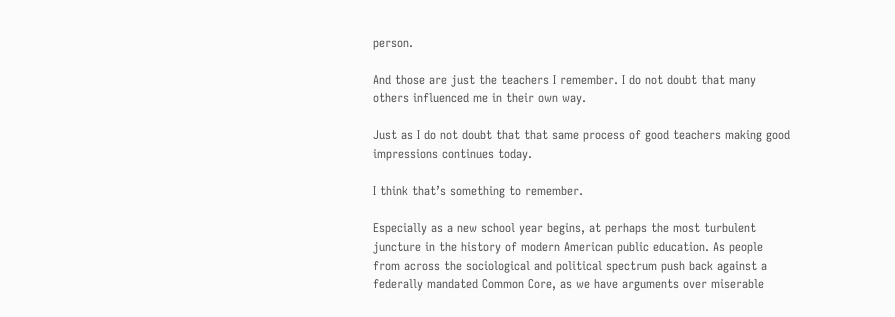person.

And those are just the teachers I remember. I do not doubt that many others influenced me in their own way.

Just as I do not doubt that that same process of good teachers making good impressions continues today.

I think that’s something to remember.

Especially as a new school year begins, at perhaps the most turbulent juncture in the history of modern American public education. As people from across the sociological and political spectrum push back against a federally mandated Common Core, as we have arguments over miserable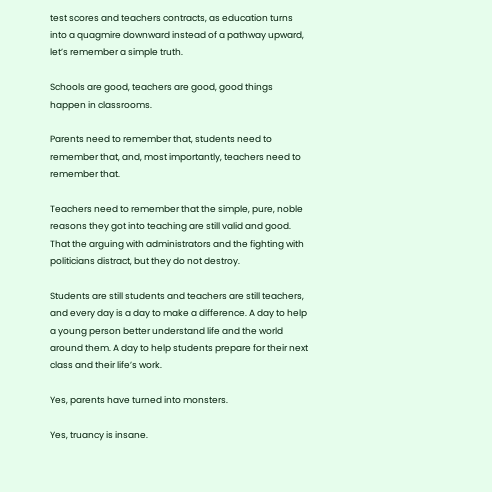test scores and teachers contracts, as education turns into a quagmire downward instead of a pathway upward, let’s remember a simple truth.

Schools are good, teachers are good, good things happen in classrooms.

Parents need to remember that, students need to remember that, and, most importantly, teachers need to remember that.

Teachers need to remember that the simple, pure, noble reasons they got into teaching are still valid and good. That the arguing with administrators and the fighting with politicians distract, but they do not destroy.

Students are still students and teachers are still teachers, and every day is a day to make a difference. A day to help a young person better understand life and the world around them. A day to help students prepare for their next class and their life’s work.

Yes, parents have turned into monsters.

Yes, truancy is insane.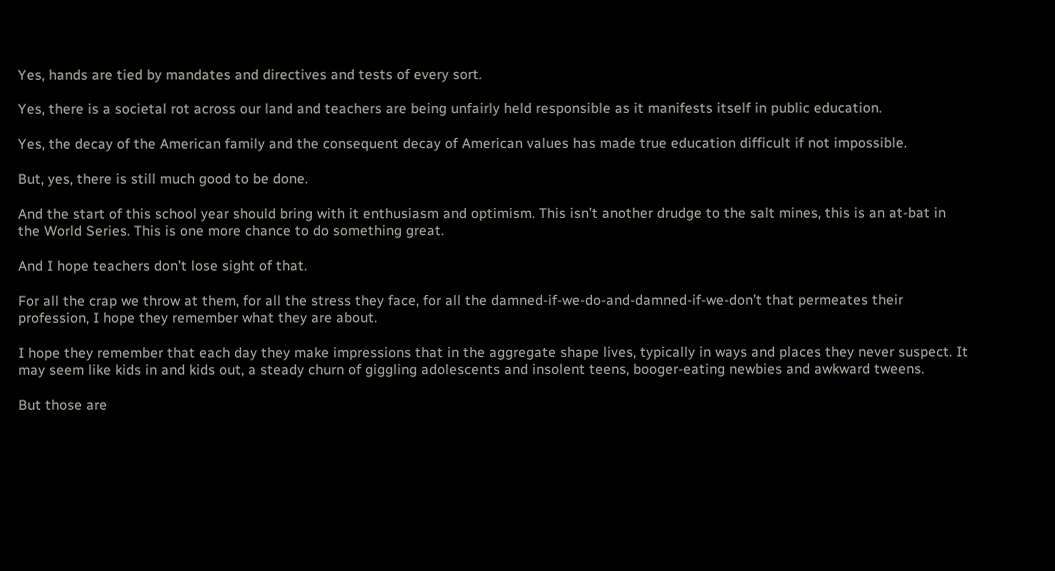Yes, hands are tied by mandates and directives and tests of every sort.

Yes, there is a societal rot across our land and teachers are being unfairly held responsible as it manifests itself in public education.

Yes, the decay of the American family and the consequent decay of American values has made true education difficult if not impossible.

But, yes, there is still much good to be done.

And the start of this school year should bring with it enthusiasm and optimism. This isn’t another drudge to the salt mines, this is an at-bat in the World Series. This is one more chance to do something great.

And I hope teachers don’t lose sight of that.

For all the crap we throw at them, for all the stress they face, for all the damned-if-we-do-and-damned-if-we-don’t that permeates their profession, I hope they remember what they are about.

I hope they remember that each day they make impressions that in the aggregate shape lives, typically in ways and places they never suspect. It may seem like kids in and kids out, a steady churn of giggling adolescents and insolent teens, booger-eating newbies and awkward tweens.

But those are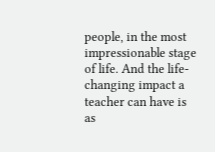people, in the most impressionable stage of life. And the life-changing impact a teacher can have is as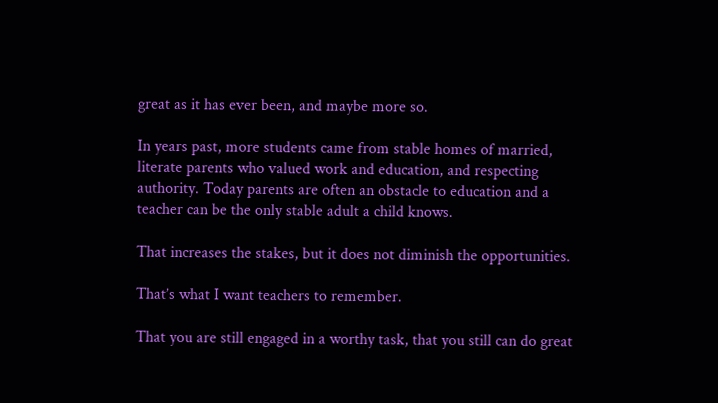great as it has ever been, and maybe more so.

In years past, more students came from stable homes of married, literate parents who valued work and education, and respecting authority. Today parents are often an obstacle to education and a teacher can be the only stable adult a child knows.

That increases the stakes, but it does not diminish the opportunities.

That’s what I want teachers to remember.

That you are still engaged in a worthy task, that you still can do great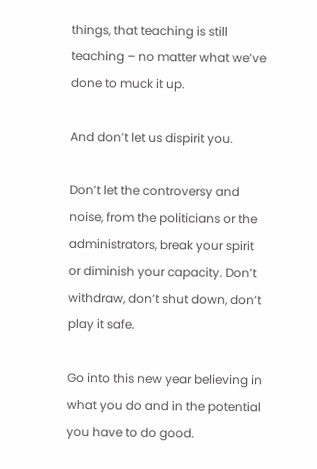things, that teaching is still teaching – no matter what we’ve done to muck it up.

And don’t let us dispirit you.

Don’t let the controversy and noise, from the politicians or the administrators, break your spirit or diminish your capacity. Don’t withdraw, don’t shut down, don’t play it safe.

Go into this new year believing in what you do and in the potential you have to do good.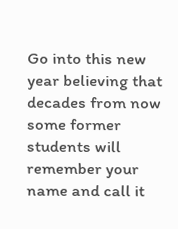Go into this new year believing that decades from now some former students will remember your name and call it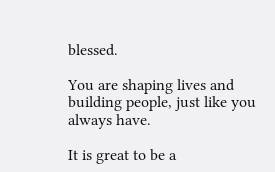blessed.

You are shaping lives and building people, just like you always have.

It is great to be a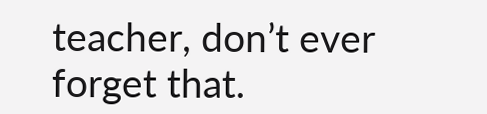teacher, don’t ever forget that.